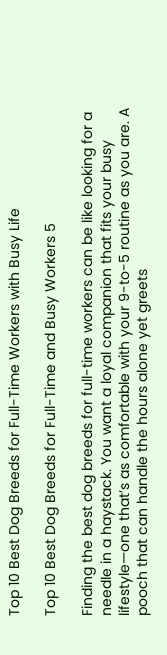Top 10 Best Dog Breeds for Full-Time Workers with Busy Life

Top 10 Best Dog Breeds for Full-Time and Busy Workers 5

Finding the best dog breeds for full-time workers can be like looking for a needle in a haystack. You want a loyal companion that fits your busy lifestyle—one that’s as comfortable with your 9-to-5 routine as you are. A pooch that can handle the hours alone yet greets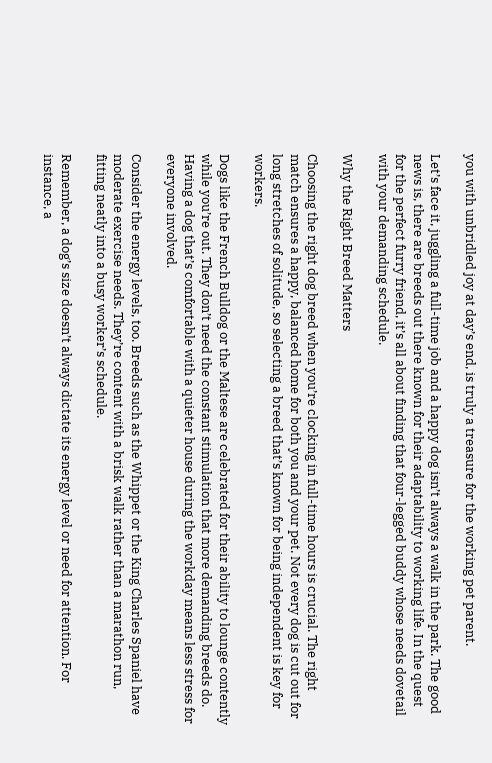you with unbridled joy at day’s end, is truly a treasure for the working pet parent.

Let’s face it, juggling a full-time job and a happy dog isn’t always a walk in the park. The good news is, there are breeds out there known for their adaptability to working life. In the quest for the perfect furry friend, it’s all about finding that four-legged buddy whose needs dovetail with your demanding schedule.

Why the Right Breed Matters

Choosing the right dog breed when you’re clocking in full-time hours is crucial. The right match ensures a happy, balanced home for both you and your pet. Not every dog is cut out for long stretches of solitude, so selecting a breed that’s known for being independent is key for workers.

Dogs like the French Bulldog or the Maltese are celebrated for their ability to lounge contently while you’re out. They don’t need the constant stimulation that more demanding breeds do. Having a dog that’s comfortable with a quieter house during the workday means less stress for everyone involved.

Consider the energy levels, too. Breeds such as the Whippet or the King Charles Spaniel have moderate exercise needs. They’re content with a brisk walk rather than a marathon run, fitting neatly into a busy worker’s schedule.

Remember, a dog’s size doesn’t always dictate its energy level or need for attention. For instance, a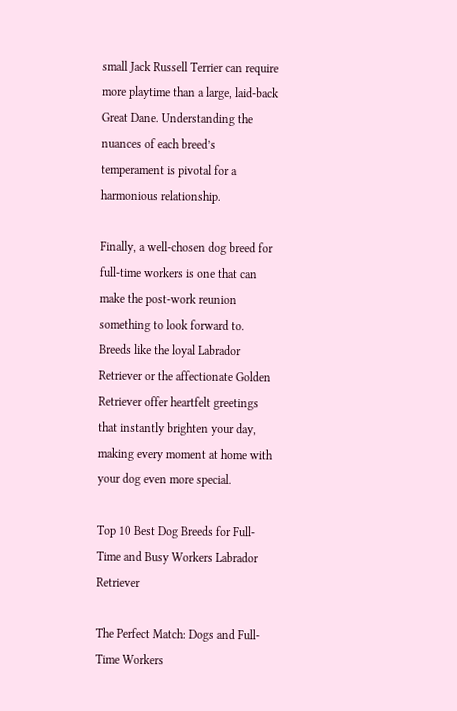small Jack Russell Terrier can require more playtime than a large, laid-back Great Dane. Understanding the nuances of each breed’s temperament is pivotal for a harmonious relationship.

Finally, a well-chosen dog breed for full-time workers is one that can make the post-work reunion something to look forward to. Breeds like the loyal Labrador Retriever or the affectionate Golden Retriever offer heartfelt greetings that instantly brighten your day, making every moment at home with your dog even more special.

Top 10 Best Dog Breeds for Full-Time and Busy Workers Labrador Retriever

The Perfect Match: Dogs and Full-Time Workers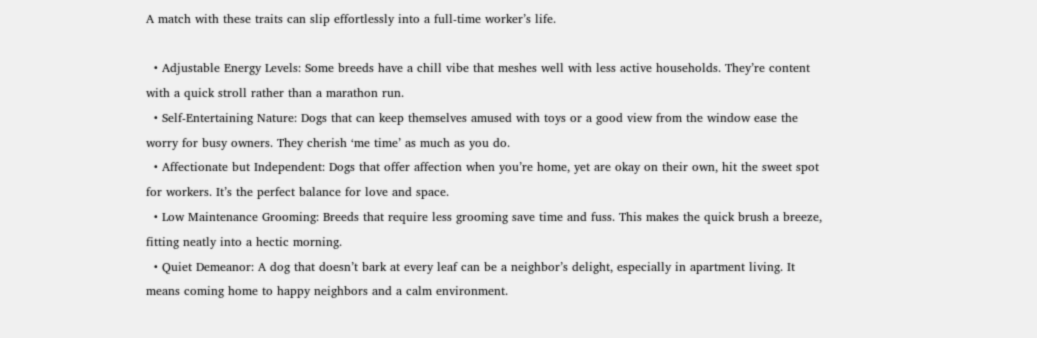A match with these traits can slip effortlessly into a full-time worker’s life.

  • Adjustable Energy Levels: Some breeds have a chill vibe that meshes well with less active households. They’re content with a quick stroll rather than a marathon run.
  • Self-Entertaining Nature: Dogs that can keep themselves amused with toys or a good view from the window ease the worry for busy owners. They cherish ‘me time’ as much as you do.
  • Affectionate but Independent: Dogs that offer affection when you’re home, yet are okay on their own, hit the sweet spot for workers. It’s the perfect balance for love and space.
  • Low Maintenance Grooming: Breeds that require less grooming save time and fuss. This makes the quick brush a breeze, fitting neatly into a hectic morning.
  • Quiet Demeanor: A dog that doesn’t bark at every leaf can be a neighbor’s delight, especially in apartment living. It means coming home to happy neighbors and a calm environment.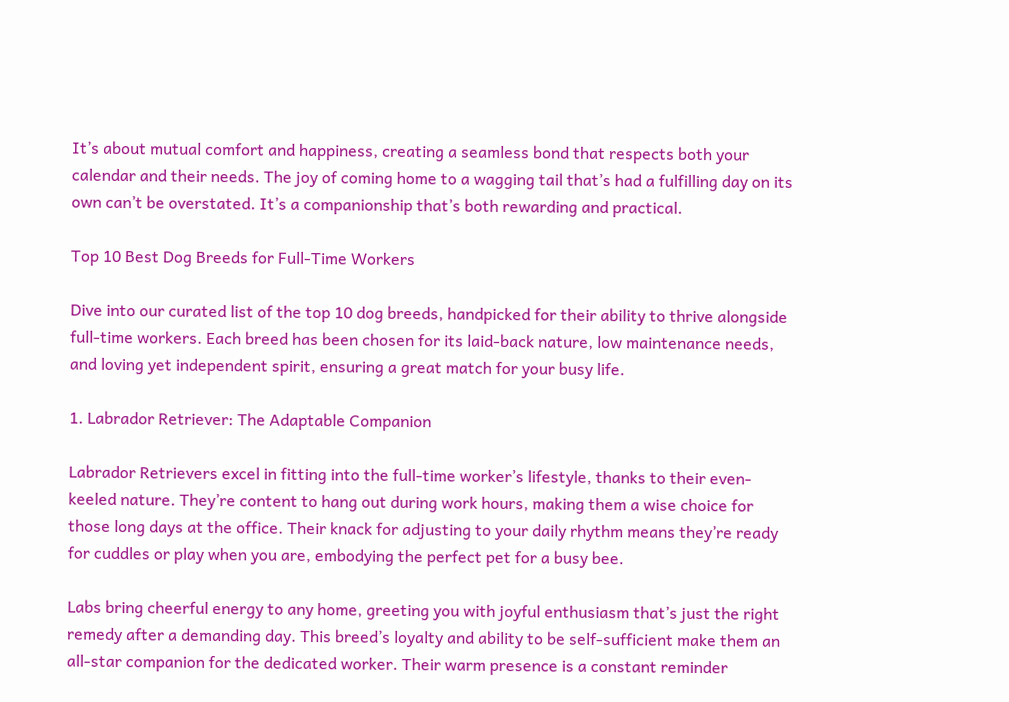It’s about mutual comfort and happiness, creating a seamless bond that respects both your calendar and their needs. The joy of coming home to a wagging tail that’s had a fulfilling day on its own can’t be overstated. It’s a companionship that’s both rewarding and practical.

Top 10 Best Dog Breeds for Full-Time Workers

Dive into our curated list of the top 10 dog breeds, handpicked for their ability to thrive alongside full-time workers. Each breed has been chosen for its laid-back nature, low maintenance needs, and loving yet independent spirit, ensuring a great match for your busy life.

1. Labrador Retriever: The Adaptable Companion

Labrador Retrievers excel in fitting into the full-time worker’s lifestyle, thanks to their even-keeled nature. They’re content to hang out during work hours, making them a wise choice for those long days at the office. Their knack for adjusting to your daily rhythm means they’re ready for cuddles or play when you are, embodying the perfect pet for a busy bee.

Labs bring cheerful energy to any home, greeting you with joyful enthusiasm that’s just the right remedy after a demanding day. This breed’s loyalty and ability to be self-sufficient make them an all-star companion for the dedicated worker. Their warm presence is a constant reminder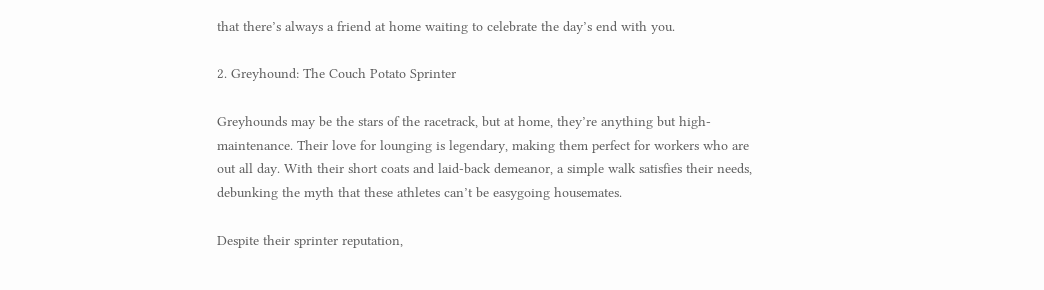that there’s always a friend at home waiting to celebrate the day’s end with you.

2. Greyhound: The Couch Potato Sprinter

Greyhounds may be the stars of the racetrack, but at home, they’re anything but high-maintenance. Their love for lounging is legendary, making them perfect for workers who are out all day. With their short coats and laid-back demeanor, a simple walk satisfies their needs, debunking the myth that these athletes can’t be easygoing housemates.

Despite their sprinter reputation,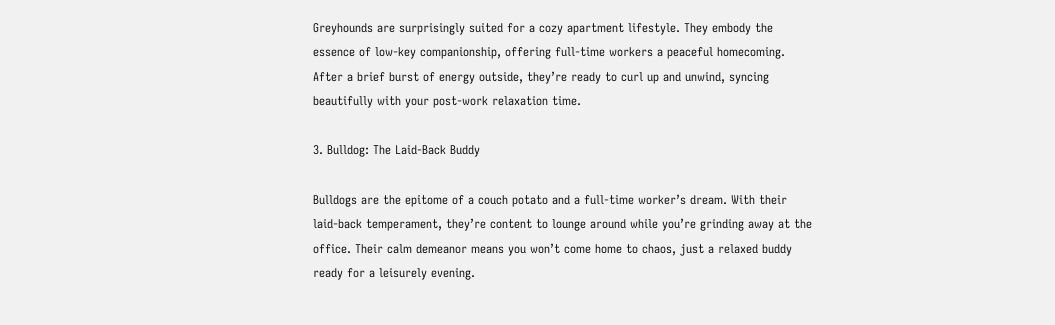Greyhounds are surprisingly suited for a cozy apartment lifestyle. They embody the essence of low-key companionship, offering full-time workers a peaceful homecoming. After a brief burst of energy outside, they’re ready to curl up and unwind, syncing beautifully with your post-work relaxation time.

3. Bulldog: The Laid-Back Buddy

Bulldogs are the epitome of a couch potato and a full-time worker’s dream. With their laid-back temperament, they’re content to lounge around while you’re grinding away at the office. Their calm demeanor means you won’t come home to chaos, just a relaxed buddy ready for a leisurely evening.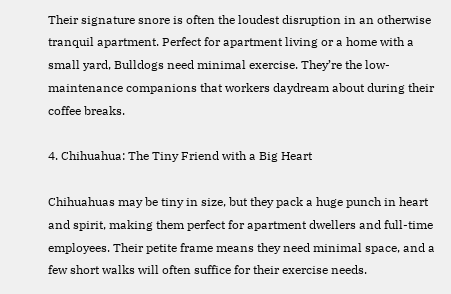Their signature snore is often the loudest disruption in an otherwise tranquil apartment. Perfect for apartment living or a home with a small yard, Bulldogs need minimal exercise. They’re the low-maintenance companions that workers daydream about during their coffee breaks.

4. Chihuahua: The Tiny Friend with a Big Heart

Chihuahuas may be tiny in size, but they pack a huge punch in heart and spirit, making them perfect for apartment dwellers and full-time employees. Their petite frame means they need minimal space, and a few short walks will often suffice for their exercise needs.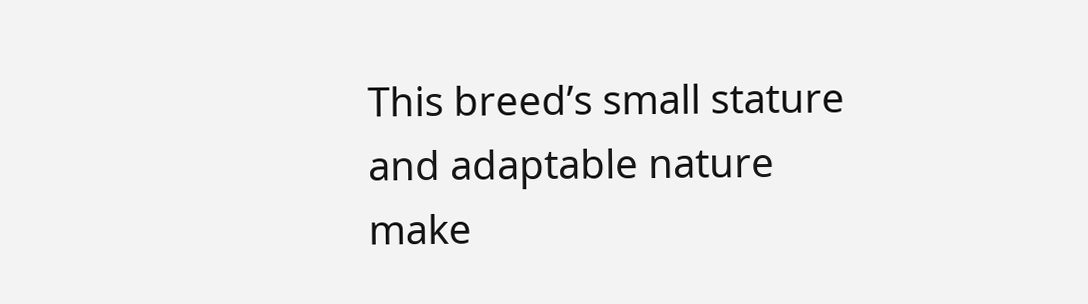This breed’s small stature and adaptable nature make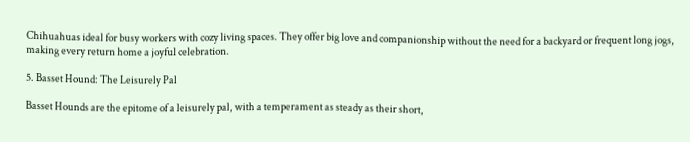Chihuahuas ideal for busy workers with cozy living spaces. They offer big love and companionship without the need for a backyard or frequent long jogs, making every return home a joyful celebration.

5. Basset Hound: The Leisurely Pal

Basset Hounds are the epitome of a leisurely pal, with a temperament as steady as their short,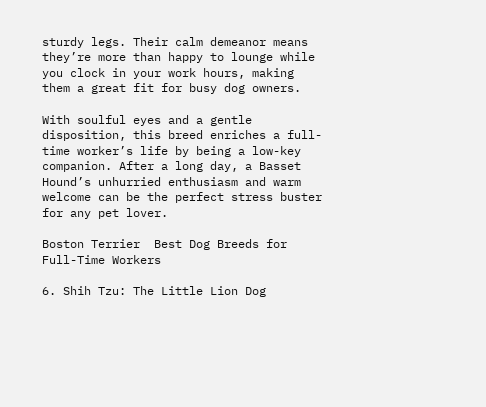sturdy legs. Their calm demeanor means they’re more than happy to lounge while you clock in your work hours, making them a great fit for busy dog owners.

With soulful eyes and a gentle disposition, this breed enriches a full-time worker’s life by being a low-key companion. After a long day, a Basset Hound’s unhurried enthusiasm and warm welcome can be the perfect stress buster for any pet lover.

Boston Terrier  Best Dog Breeds for Full-Time Workers

6. Shih Tzu: The Little Lion Dog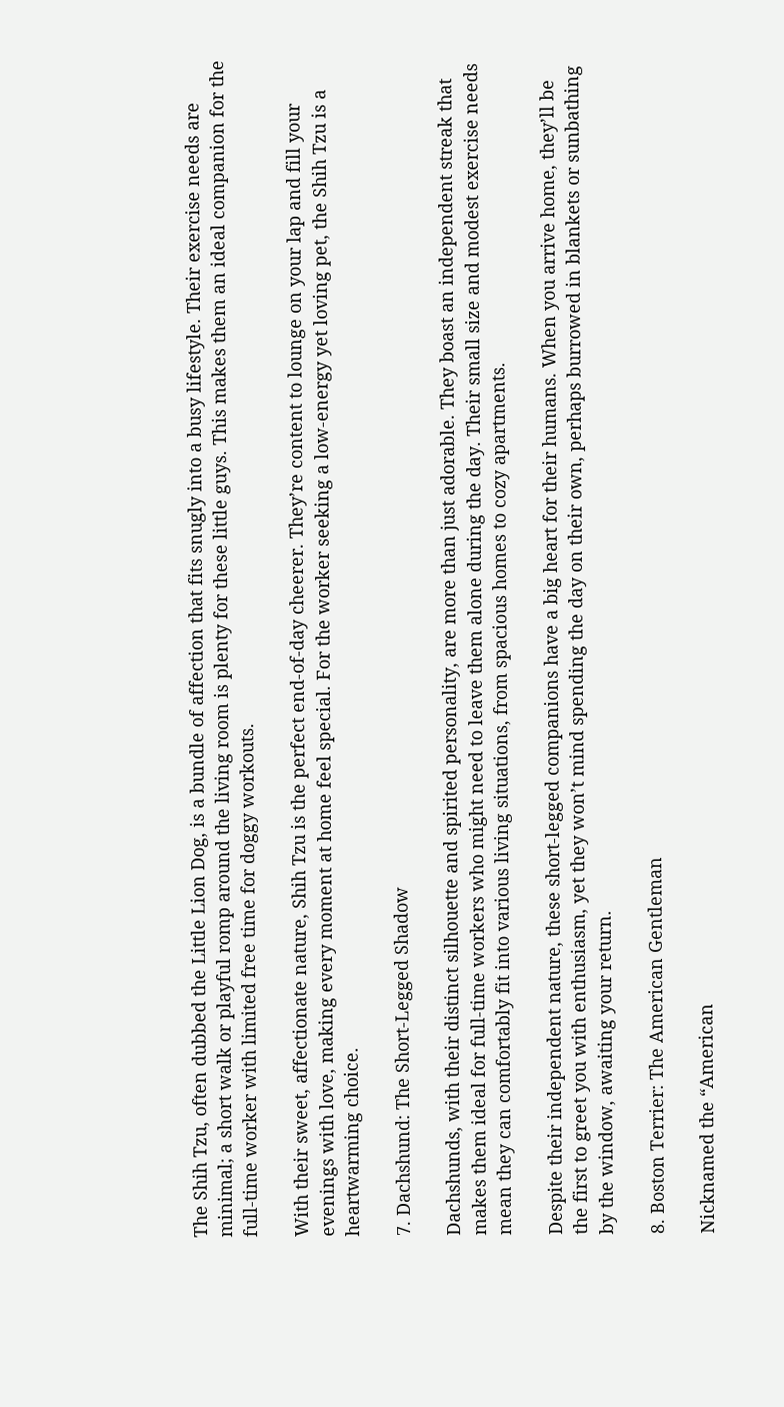The Shih Tzu, often dubbed the Little Lion Dog, is a bundle of affection that fits snugly into a busy lifestyle. Their exercise needs are minimal; a short walk or playful romp around the living room is plenty for these little guys. This makes them an ideal companion for the full-time worker with limited free time for doggy workouts.

With their sweet, affectionate nature, Shih Tzu is the perfect end-of-day cheerer. They’re content to lounge on your lap and fill your evenings with love, making every moment at home feel special. For the worker seeking a low-energy yet loving pet, the Shih Tzu is a heartwarming choice.

7. Dachshund: The Short-Legged Shadow

Dachshunds, with their distinct silhouette and spirited personality, are more than just adorable. They boast an independent streak that makes them ideal for full-time workers who might need to leave them alone during the day. Their small size and modest exercise needs mean they can comfortably fit into various living situations, from spacious homes to cozy apartments.

Despite their independent nature, these short-legged companions have a big heart for their humans. When you arrive home, they’ll be the first to greet you with enthusiasm, yet they won’t mind spending the day on their own, perhaps burrowed in blankets or sunbathing by the window, awaiting your return.

8. Boston Terrier: The American Gentleman

Nicknamed the “American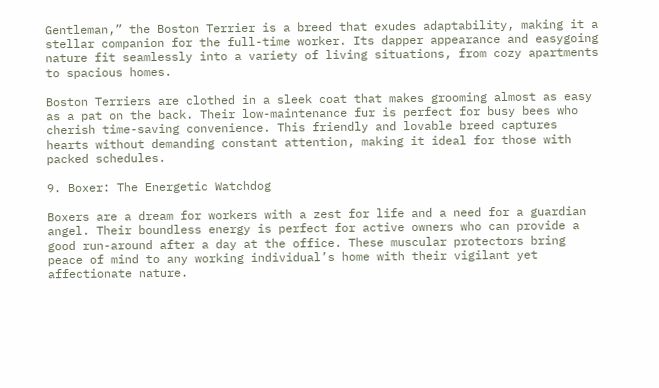Gentleman,” the Boston Terrier is a breed that exudes adaptability, making it a stellar companion for the full-time worker. Its dapper appearance and easygoing nature fit seamlessly into a variety of living situations, from cozy apartments to spacious homes.

Boston Terriers are clothed in a sleek coat that makes grooming almost as easy as a pat on the back. Their low-maintenance fur is perfect for busy bees who cherish time-saving convenience. This friendly and lovable breed captures hearts without demanding constant attention, making it ideal for those with packed schedules.

9. Boxer: The Energetic Watchdog

Boxers are a dream for workers with a zest for life and a need for a guardian angel. Their boundless energy is perfect for active owners who can provide a good run-around after a day at the office. These muscular protectors bring peace of mind to any working individual’s home with their vigilant yet affectionate nature.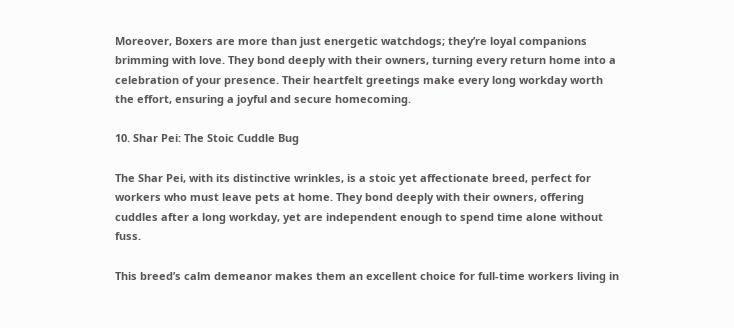Moreover, Boxers are more than just energetic watchdogs; they’re loyal companions brimming with love. They bond deeply with their owners, turning every return home into a celebration of your presence. Their heartfelt greetings make every long workday worth the effort, ensuring a joyful and secure homecoming.

10. Shar Pei: The Stoic Cuddle Bug

The Shar Pei, with its distinctive wrinkles, is a stoic yet affectionate breed, perfect for workers who must leave pets at home. They bond deeply with their owners, offering cuddles after a long workday, yet are independent enough to spend time alone without fuss.

This breed’s calm demeanor makes them an excellent choice for full-time workers living in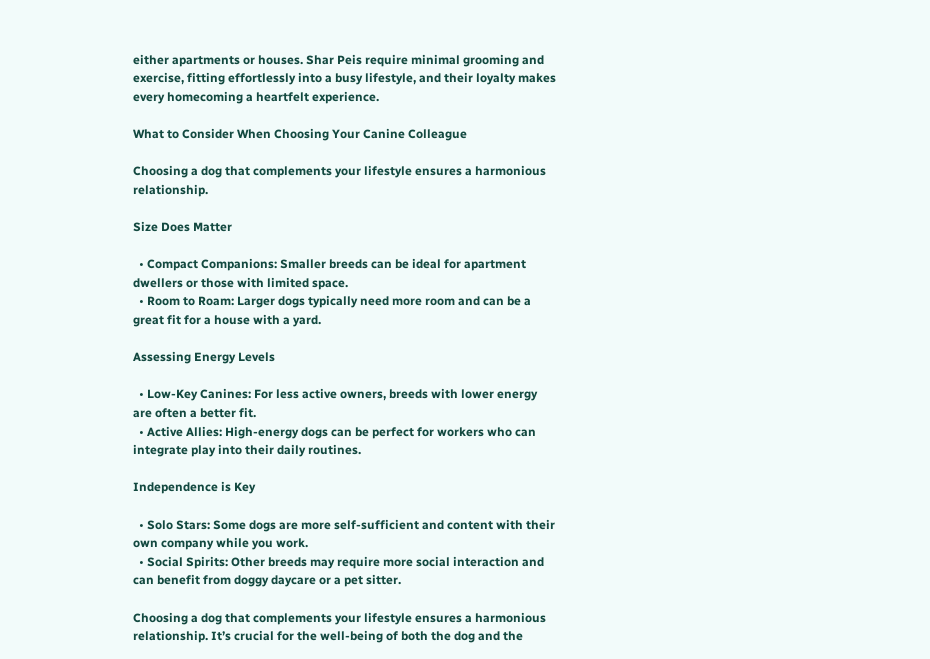either apartments or houses. Shar Peis require minimal grooming and exercise, fitting effortlessly into a busy lifestyle, and their loyalty makes every homecoming a heartfelt experience.

What to Consider When Choosing Your Canine Colleague

Choosing a dog that complements your lifestyle ensures a harmonious relationship.

Size Does Matter

  • Compact Companions: Smaller breeds can be ideal for apartment dwellers or those with limited space.
  • Room to Roam: Larger dogs typically need more room and can be a great fit for a house with a yard.

Assessing Energy Levels

  • Low-Key Canines: For less active owners, breeds with lower energy are often a better fit.
  • Active Allies: High-energy dogs can be perfect for workers who can integrate play into their daily routines.

Independence is Key

  • Solo Stars: Some dogs are more self-sufficient and content with their own company while you work.
  • Social Spirits: Other breeds may require more social interaction and can benefit from doggy daycare or a pet sitter.

Choosing a dog that complements your lifestyle ensures a harmonious relationship. It’s crucial for the well-being of both the dog and the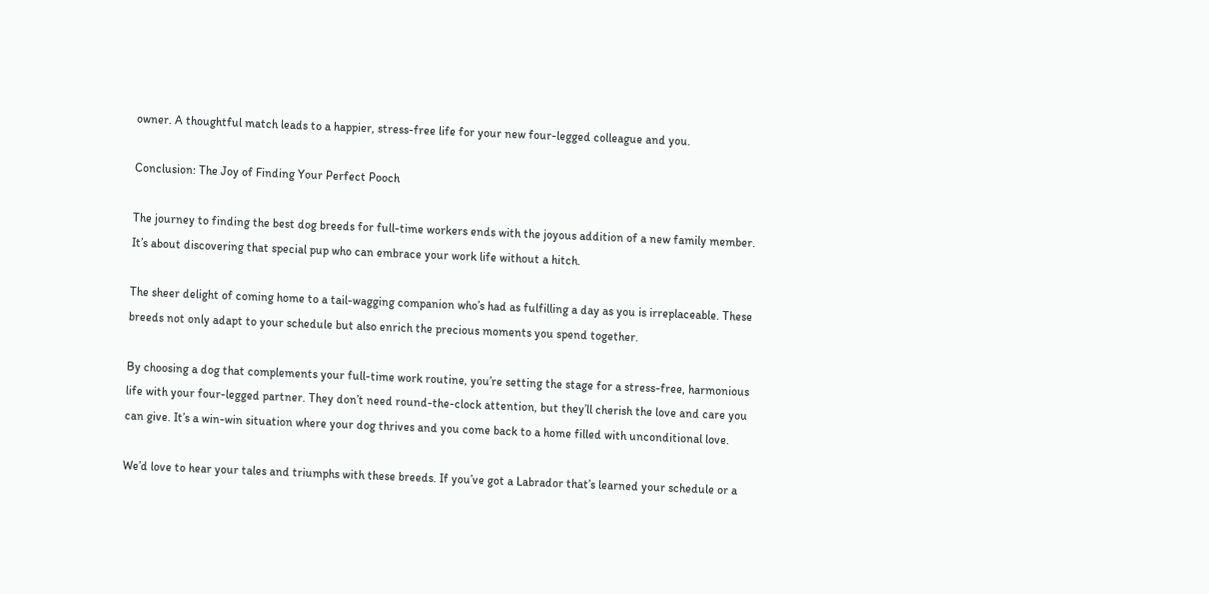owner. A thoughtful match leads to a happier, stress-free life for your new four-legged colleague and you.

Conclusion: The Joy of Finding Your Perfect Pooch

The journey to finding the best dog breeds for full-time workers ends with the joyous addition of a new family member. It’s about discovering that special pup who can embrace your work life without a hitch.

The sheer delight of coming home to a tail-wagging companion who’s had as fulfilling a day as you is irreplaceable. These breeds not only adapt to your schedule but also enrich the precious moments you spend together.

By choosing a dog that complements your full-time work routine, you’re setting the stage for a stress-free, harmonious life with your four-legged partner. They don’t need round-the-clock attention, but they’ll cherish the love and care you can give. It’s a win-win situation where your dog thrives and you come back to a home filled with unconditional love.

We’d love to hear your tales and triumphs with these breeds. If you’ve got a Labrador that’s learned your schedule or a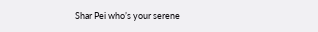Shar Pei who’s your serene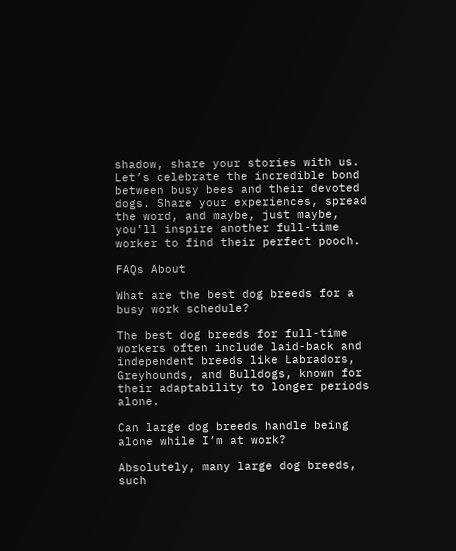shadow, share your stories with us. Let’s celebrate the incredible bond between busy bees and their devoted dogs. Share your experiences, spread the word, and maybe, just maybe, you’ll inspire another full-time worker to find their perfect pooch.

FAQs About

What are the best dog breeds for a busy work schedule?

The best dog breeds for full-time workers often include laid-back and independent breeds like Labradors, Greyhounds, and Bulldogs, known for their adaptability to longer periods alone.

Can large dog breeds handle being alone while I’m at work?

Absolutely, many large dog breeds, such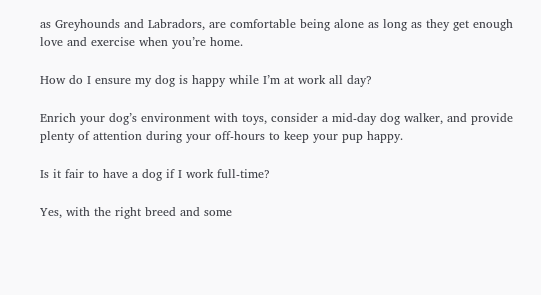as Greyhounds and Labradors, are comfortable being alone as long as they get enough love and exercise when you’re home.

How do I ensure my dog is happy while I’m at work all day?

Enrich your dog’s environment with toys, consider a mid-day dog walker, and provide plenty of attention during your off-hours to keep your pup happy.

Is it fair to have a dog if I work full-time?

Yes, with the right breed and some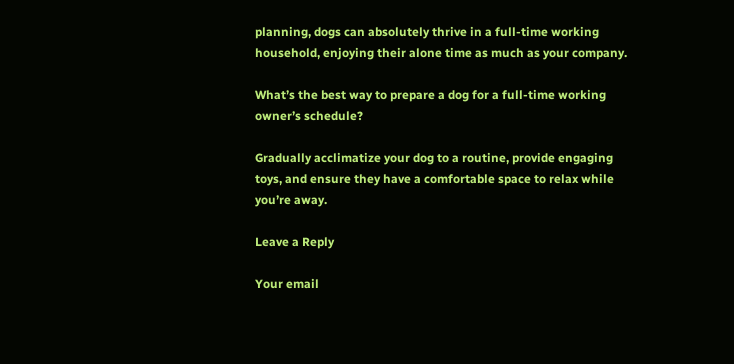planning, dogs can absolutely thrive in a full-time working household, enjoying their alone time as much as your company.

What’s the best way to prepare a dog for a full-time working owner’s schedule?

Gradually acclimatize your dog to a routine, provide engaging toys, and ensure they have a comfortable space to relax while you’re away.

Leave a Reply

Your email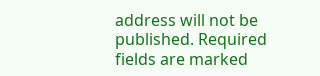address will not be published. Required fields are marked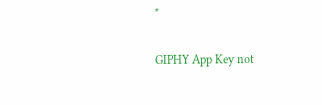*

GIPHY App Key not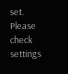set. Please check settings